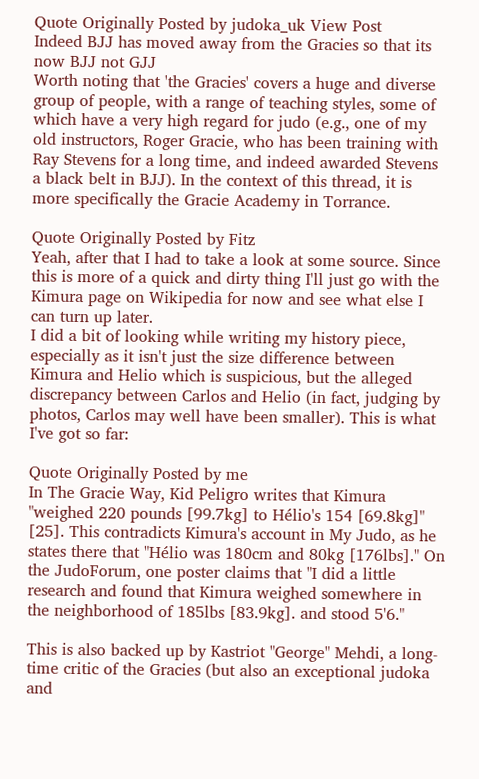Quote Originally Posted by judoka_uk View Post
Indeed BJJ has moved away from the Gracies so that its now BJJ not GJJ
Worth noting that 'the Gracies' covers a huge and diverse group of people, with a range of teaching styles, some of which have a very high regard for judo (e.g., one of my old instructors, Roger Gracie, who has been training with Ray Stevens for a long time, and indeed awarded Stevens a black belt in BJJ). In the context of this thread, it is more specifically the Gracie Academy in Torrance.

Quote Originally Posted by Fitz
Yeah, after that I had to take a look at some source. Since this is more of a quick and dirty thing I'll just go with the Kimura page on Wikipedia for now and see what else I can turn up later.
I did a bit of looking while writing my history piece, especially as it isn't just the size difference between Kimura and Helio which is suspicious, but the alleged discrepancy between Carlos and Helio (in fact, judging by photos, Carlos may well have been smaller). This is what I've got so far:

Quote Originally Posted by me
In The Gracie Way, Kid Peligro writes that Kimura "weighed 220 pounds [99.7kg] to Hélio's 154 [69.8kg]" [25]. This contradicts Kimura's account in My Judo, as he states there that "Hélio was 180cm and 80kg [176lbs]." On the JudoForum, one poster claims that "I did a little research and found that Kimura weighed somewhere in the neighborhood of 185lbs [83.9kg]. and stood 5'6."

This is also backed up by Kastriot "George" Mehdi, a long-time critic of the Gracies (but also an exceptional judoka and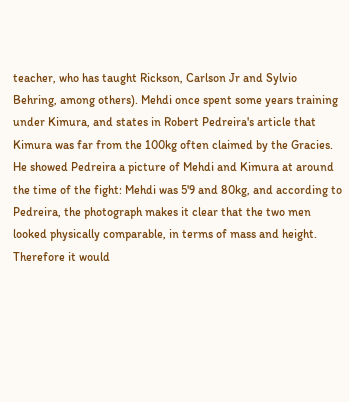teacher, who has taught Rickson, Carlson Jr and Sylvio Behring, among others). Mehdi once spent some years training under Kimura, and states in Robert Pedreira's article that Kimura was far from the 100kg often claimed by the Gracies. He showed Pedreira a picture of Mehdi and Kimura at around the time of the fight: Mehdi was 5'9 and 80kg, and according to Pedreira, the photograph makes it clear that the two men looked physically comparable, in terms of mass and height. Therefore it would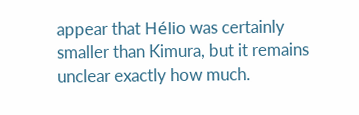appear that Hélio was certainly smaller than Kimura, but it remains unclear exactly how much.